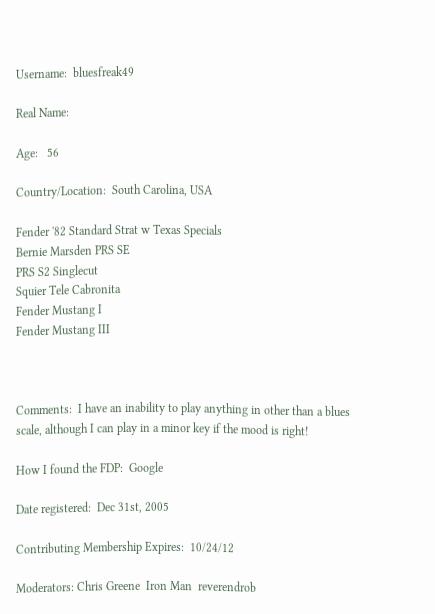Username:  bluesfreak49

Real Name:

Age:   56

Country/Location:  South Carolina, USA

Fender '82 Standard Strat w Texas Specials
Bernie Marsden PRS SE
PRS S2 Singlecut
Squier Tele Cabronita
Fender Mustang I
Fender Mustang III



Comments:  I have an inability to play anything in other than a blues scale, although I can play in a minor key if the mood is right!

How I found the FDP:  Google

Date registered:  Dec 31st, 2005

Contributing Membership Expires:  10/24/12

Moderators: Chris Greene  Iron Man  reverendrob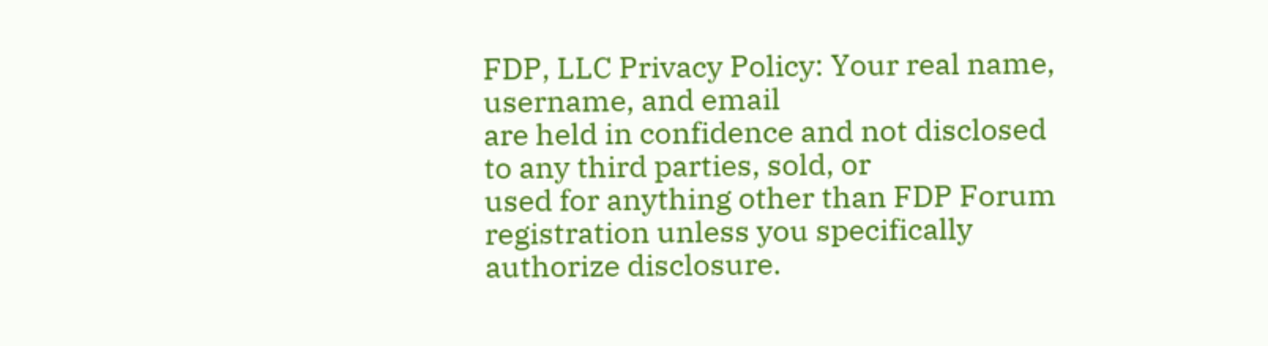FDP, LLC Privacy Policy: Your real name, username, and email
are held in confidence and not disclosed to any third parties, sold, or
used for anything other than FDP Forum registration unless you specifically authorize disclosure.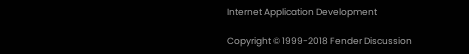Internet Application Development

Copyright © 1999-2018 Fender Discussion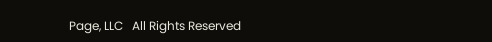Page, LLC   All Rights Reserved